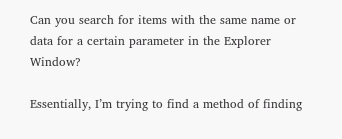Can you search for items with the same name or data for a certain parameter in the Explorer Window?

Essentially, I’m trying to find a method of finding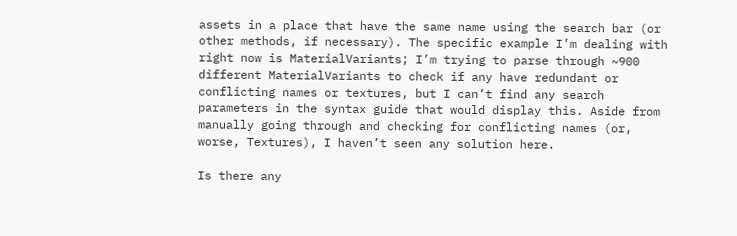assets in a place that have the same name using the search bar (or other methods, if necessary). The specific example I’m dealing with right now is MaterialVariants; I’m trying to parse through ~900 different MaterialVariants to check if any have redundant or conflicting names or textures, but I can’t find any search parameters in the syntax guide that would display this. Aside from manually going through and checking for conflicting names (or, worse, Textures), I haven’t seen any solution here.

Is there any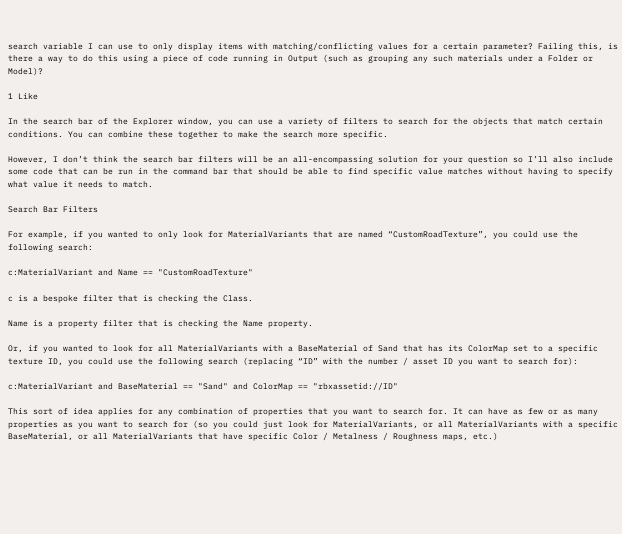search variable I can use to only display items with matching/conflicting values for a certain parameter? Failing this, is there a way to do this using a piece of code running in Output (such as grouping any such materials under a Folder or Model)?

1 Like

In the search bar of the Explorer window, you can use a variety of filters to search for the objects that match certain conditions. You can combine these together to make the search more specific.

However, I don’t think the search bar filters will be an all-encompassing solution for your question so I’ll also include some code that can be run in the command bar that should be able to find specific value matches without having to specify what value it needs to match.

Search Bar Filters

For example, if you wanted to only look for MaterialVariants that are named “CustomRoadTexture”, you could use the following search:

c:MaterialVariant and Name == "CustomRoadTexture"

c is a bespoke filter that is checking the Class.

Name is a property filter that is checking the Name property.

Or, if you wanted to look for all MaterialVariants with a BaseMaterial of Sand that has its ColorMap set to a specific texture ID, you could use the following search (replacing “ID” with the number / asset ID you want to search for):

c:MaterialVariant and BaseMaterial == "Sand" and ColorMap == "rbxassetid://ID"

This sort of idea applies for any combination of properties that you want to search for. It can have as few or as many properties as you want to search for (so you could just look for MaterialVariants, or all MaterialVariants with a specific BaseMaterial, or all MaterialVariants that have specific Color / Metalness / Roughness maps, etc.)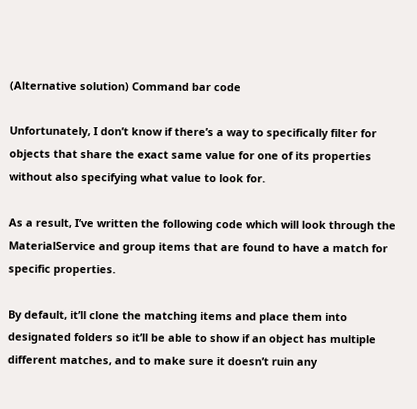(Alternative solution) Command bar code

Unfortunately, I don’t know if there’s a way to specifically filter for objects that share the exact same value for one of its properties without also specifying what value to look for.

As a result, I’ve written the following code which will look through the MaterialService and group items that are found to have a match for specific properties.

By default, it’ll clone the matching items and place them into designated folders so it’ll be able to show if an object has multiple different matches, and to make sure it doesn’t ruin any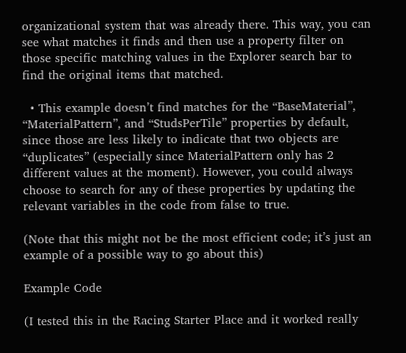organizational system that was already there. This way, you can see what matches it finds and then use a property filter on those specific matching values in the Explorer search bar to find the original items that matched.

  • This example doesn’t find matches for the “BaseMaterial”, “MaterialPattern”, and “StudsPerTile” properties by default, since those are less likely to indicate that two objects are “duplicates” (especially since MaterialPattern only has 2 different values at the moment). However, you could always choose to search for any of these properties by updating the relevant variables in the code from false to true.

(Note that this might not be the most efficient code; it’s just an example of a possible way to go about this)

Example Code

(I tested this in the Racing Starter Place and it worked really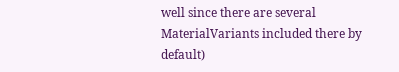well since there are several MaterialVariants included there by default)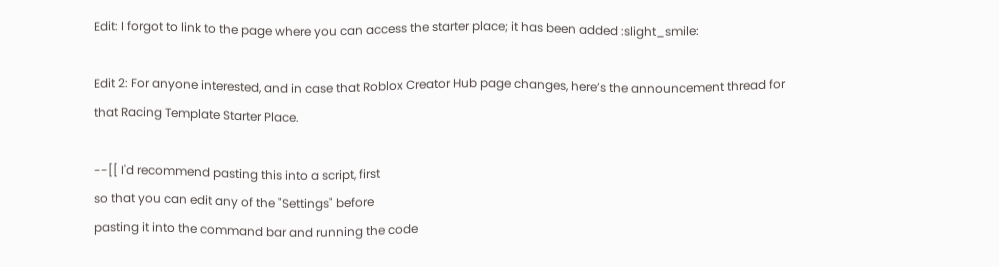Edit: I forgot to link to the page where you can access the starter place; it has been added :slight_smile:

Edit 2: For anyone interested, and in case that Roblox Creator Hub page changes, here’s the announcement thread for that Racing Template Starter Place.

--[[ I'd recommend pasting this into a script, first
so that you can edit any of the "Settings" before
pasting it into the command bar and running the code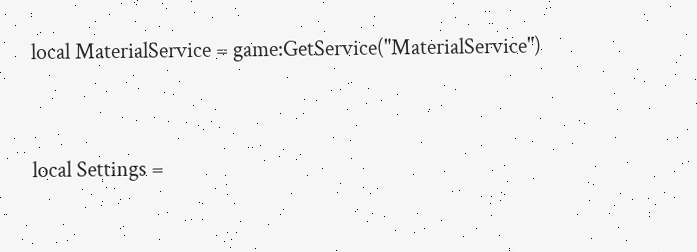local MaterialService = game:GetService("MaterialService")


local Settings =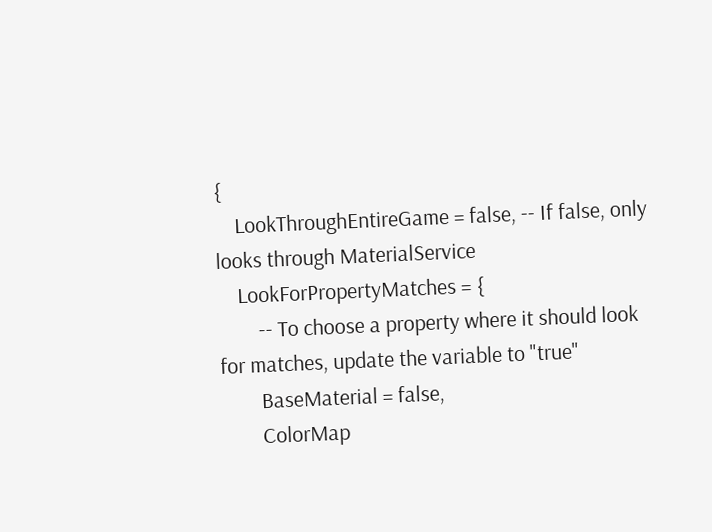{
    LookThroughEntireGame = false, -- If false, only looks through MaterialService
    LookForPropertyMatches = {
        -- To choose a property where it should look for matches, update the variable to "true"
        BaseMaterial = false,
        ColorMap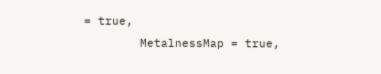= true,
        MetalnessMap = true,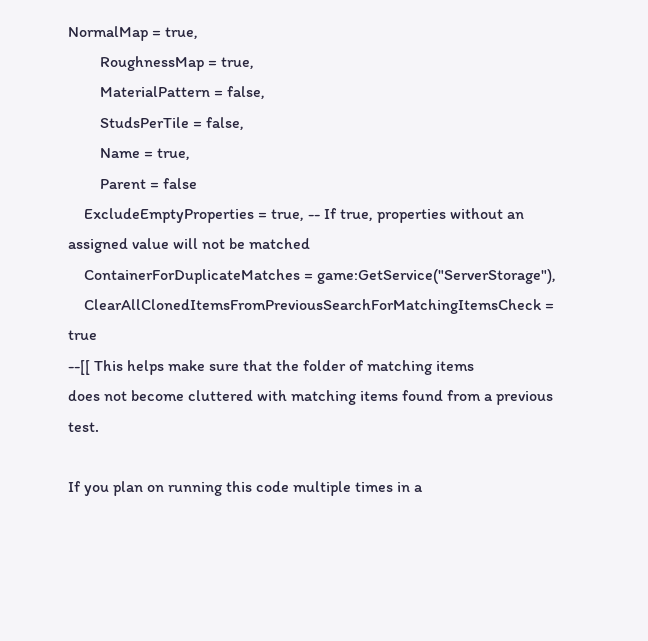NormalMap = true,
        RoughnessMap = true,
        MaterialPattern = false,
        StudsPerTile = false,
        Name = true,
        Parent = false
    ExcludeEmptyProperties = true, -- If true, properties without an assigned value will not be matched
    ContainerForDuplicateMatches = game:GetService("ServerStorage"),
    ClearAllClonedItemsFromPreviousSearchForMatchingItemsCheck = true
--[[ This helps make sure that the folder of matching items
does not become cluttered with matching items found from a previous test.

If you plan on running this code multiple times in a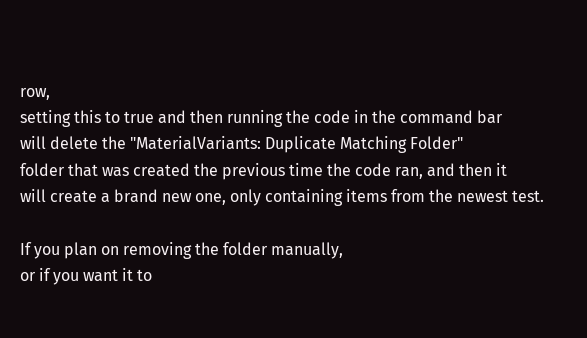row,
setting this to true and then running the code in the command bar
will delete the "MaterialVariants: Duplicate Matching Folder"
folder that was created the previous time the code ran, and then it
will create a brand new one, only containing items from the newest test.

If you plan on removing the folder manually,
or if you want it to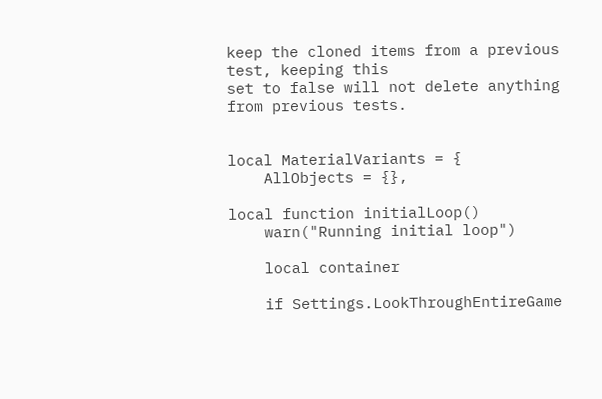keep the cloned items from a previous test, keeping this
set to false will not delete anything from previous tests.


local MaterialVariants = {
    AllObjects = {},

local function initialLoop()
    warn("Running initial loop")

    local container

    if Settings.LookThroughEntireGame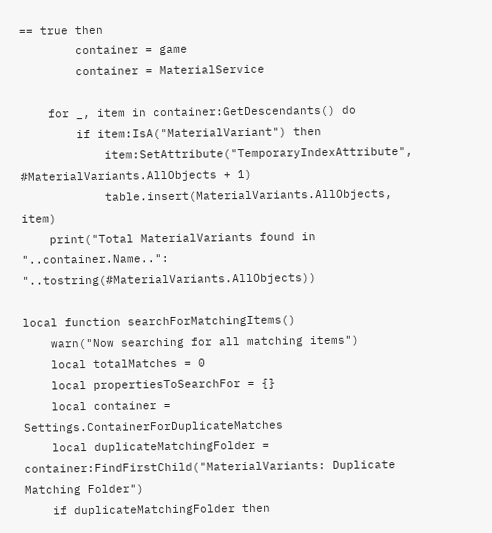== true then
        container = game
        container = MaterialService

    for _, item in container:GetDescendants() do
        if item:IsA("MaterialVariant") then
            item:SetAttribute("TemporaryIndexAttribute", #MaterialVariants.AllObjects + 1)
            table.insert(MaterialVariants.AllObjects, item)
    print("Total MaterialVariants found in "..container.Name..": "..tostring(#MaterialVariants.AllObjects))

local function searchForMatchingItems()
    warn("Now searching for all matching items")
    local totalMatches = 0
    local propertiesToSearchFor = {}
    local container = Settings.ContainerForDuplicateMatches
    local duplicateMatchingFolder = container:FindFirstChild("MaterialVariants: Duplicate Matching Folder")
    if duplicateMatchingFolder then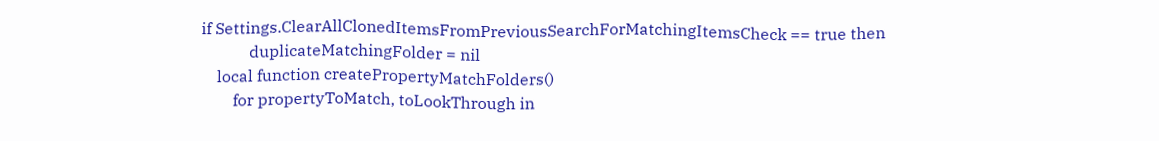if Settings.ClearAllClonedItemsFromPreviousSearchForMatchingItemsCheck == true then
            duplicateMatchingFolder = nil
    local function createPropertyMatchFolders()
        for propertyToMatch, toLookThrough in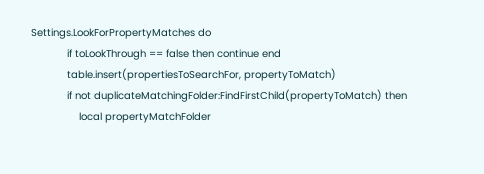Settings.LookForPropertyMatches do
            if toLookThrough == false then continue end
            table.insert(propertiesToSearchFor, propertyToMatch)
            if not duplicateMatchingFolder:FindFirstChild(propertyToMatch) then
                local propertyMatchFolder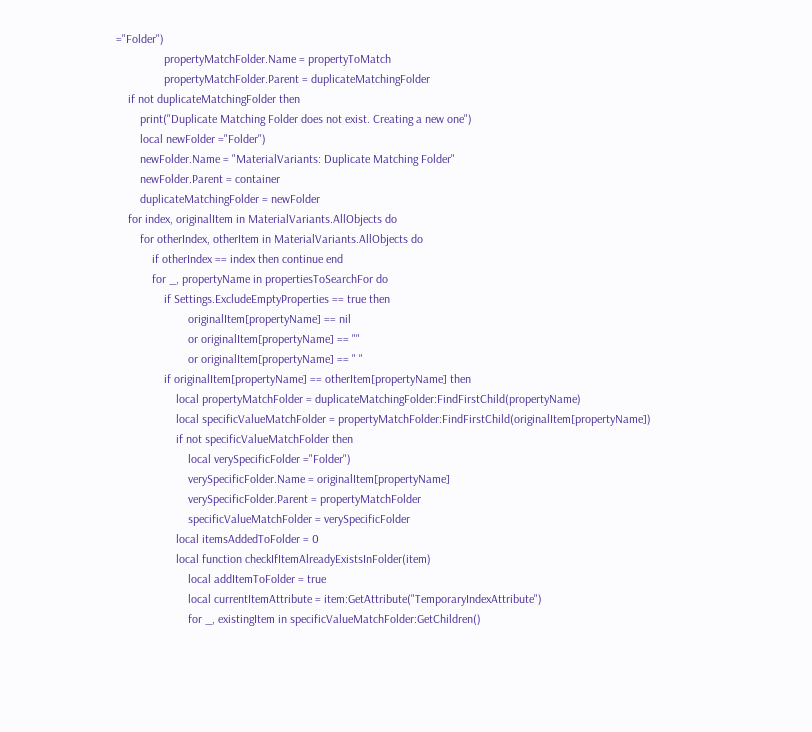="Folder")
                propertyMatchFolder.Name = propertyToMatch
                propertyMatchFolder.Parent = duplicateMatchingFolder
    if not duplicateMatchingFolder then
        print("Duplicate Matching Folder does not exist. Creating a new one")
        local newFolder ="Folder")
        newFolder.Name = "MaterialVariants: Duplicate Matching Folder"
        newFolder.Parent = container
        duplicateMatchingFolder = newFolder
    for index, originalItem in MaterialVariants.AllObjects do
        for otherIndex, otherItem in MaterialVariants.AllObjects do
            if otherIndex == index then continue end
            for _, propertyName in propertiesToSearchFor do
                if Settings.ExcludeEmptyProperties == true then
                        originalItem[propertyName] == nil
                        or originalItem[propertyName] == ""
                        or originalItem[propertyName] == " "
                if originalItem[propertyName] == otherItem[propertyName] then
                    local propertyMatchFolder = duplicateMatchingFolder:FindFirstChild(propertyName)
                    local specificValueMatchFolder = propertyMatchFolder:FindFirstChild(originalItem[propertyName])
                    if not specificValueMatchFolder then
                        local verySpecificFolder ="Folder")
                        verySpecificFolder.Name = originalItem[propertyName]
                        verySpecificFolder.Parent = propertyMatchFolder
                        specificValueMatchFolder = verySpecificFolder
                    local itemsAddedToFolder = 0
                    local function checkIfItemAlreadyExistsInFolder(item)
                        local addItemToFolder = true
                        local currentItemAttribute = item:GetAttribute("TemporaryIndexAttribute")
                        for _, existingItem in specificValueMatchFolder:GetChildren()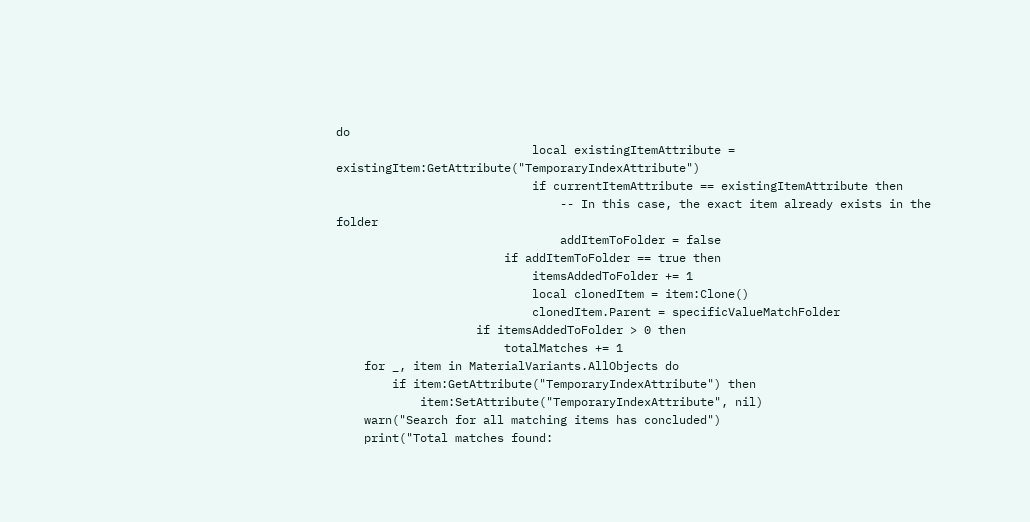do
                            local existingItemAttribute = existingItem:GetAttribute("TemporaryIndexAttribute")
                            if currentItemAttribute == existingItemAttribute then
                                -- In this case, the exact item already exists in the folder
                                addItemToFolder = false
                        if addItemToFolder == true then
                            itemsAddedToFolder += 1
                            local clonedItem = item:Clone()
                            clonedItem.Parent = specificValueMatchFolder
                    if itemsAddedToFolder > 0 then
                        totalMatches += 1
    for _, item in MaterialVariants.AllObjects do
        if item:GetAttribute("TemporaryIndexAttribute") then
            item:SetAttribute("TemporaryIndexAttribute", nil)
    warn("Search for all matching items has concluded")
    print("Total matches found: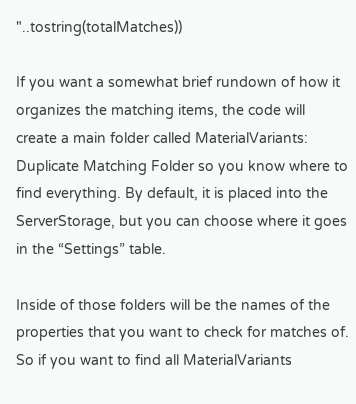"..tostring(totalMatches))

If you want a somewhat brief rundown of how it organizes the matching items, the code will create a main folder called MaterialVariants: Duplicate Matching Folder so you know where to find everything. By default, it is placed into the ServerStorage, but you can choose where it goes in the “Settings” table.

Inside of those folders will be the names of the properties that you want to check for matches of. So if you want to find all MaterialVariants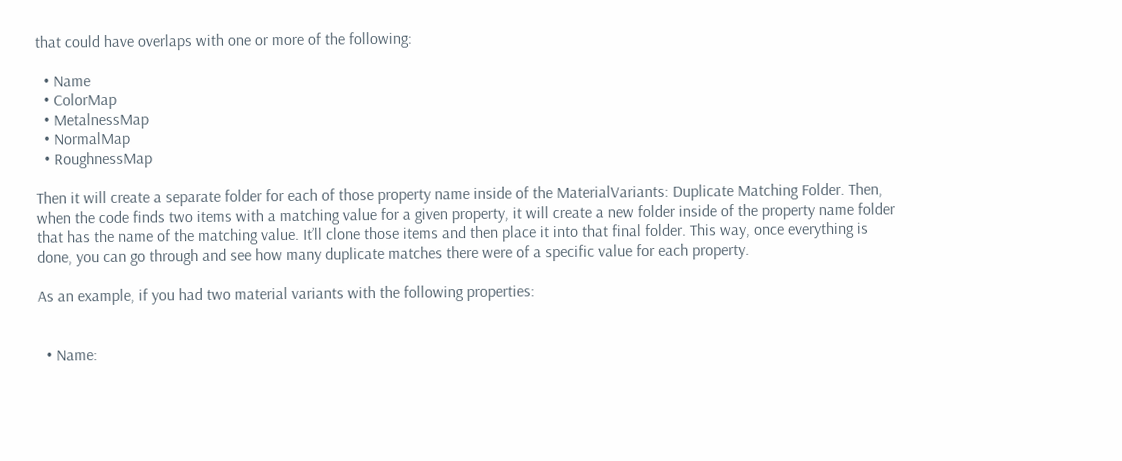that could have overlaps with one or more of the following:

  • Name
  • ColorMap
  • MetalnessMap
  • NormalMap
  • RoughnessMap

Then it will create a separate folder for each of those property name inside of the MaterialVariants: Duplicate Matching Folder. Then, when the code finds two items with a matching value for a given property, it will create a new folder inside of the property name folder that has the name of the matching value. It’ll clone those items and then place it into that final folder. This way, once everything is done, you can go through and see how many duplicate matches there were of a specific value for each property.

As an example, if you had two material variants with the following properties:


  • Name: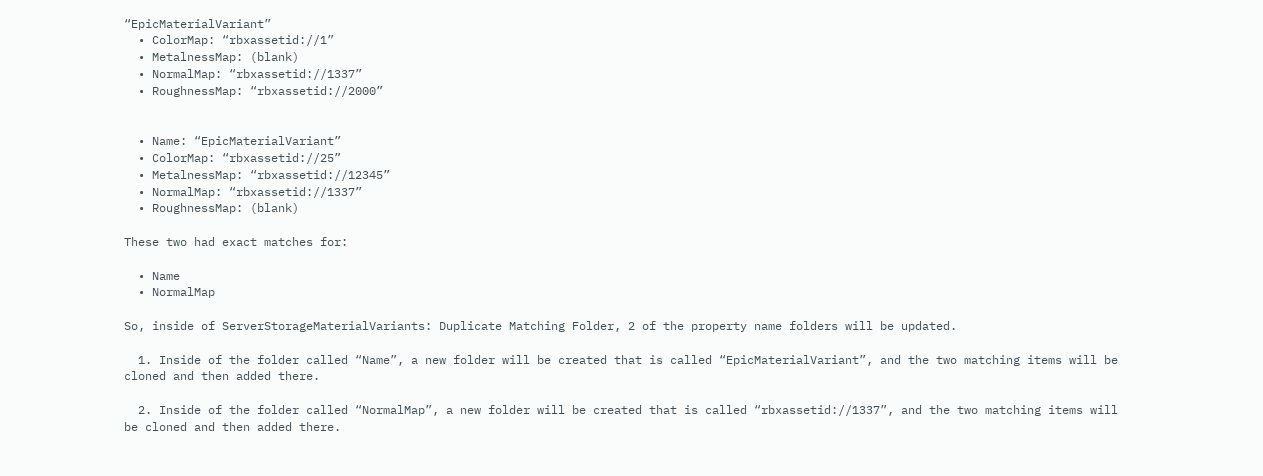“EpicMaterialVariant”
  • ColorMap: “rbxassetid://1”
  • MetalnessMap: (blank)
  • NormalMap: “rbxassetid://1337”
  • RoughnessMap: “rbxassetid://2000”


  • Name: “EpicMaterialVariant”
  • ColorMap: “rbxassetid://25”
  • MetalnessMap: “rbxassetid://12345”
  • NormalMap: “rbxassetid://1337”
  • RoughnessMap: (blank)

These two had exact matches for:

  • Name
  • NormalMap

So, inside of ServerStorageMaterialVariants: Duplicate Matching Folder, 2 of the property name folders will be updated.

  1. Inside of the folder called “Name”, a new folder will be created that is called “EpicMaterialVariant”, and the two matching items will be cloned and then added there.

  2. Inside of the folder called “NormalMap”, a new folder will be created that is called “rbxassetid://1337”, and the two matching items will be cloned and then added there.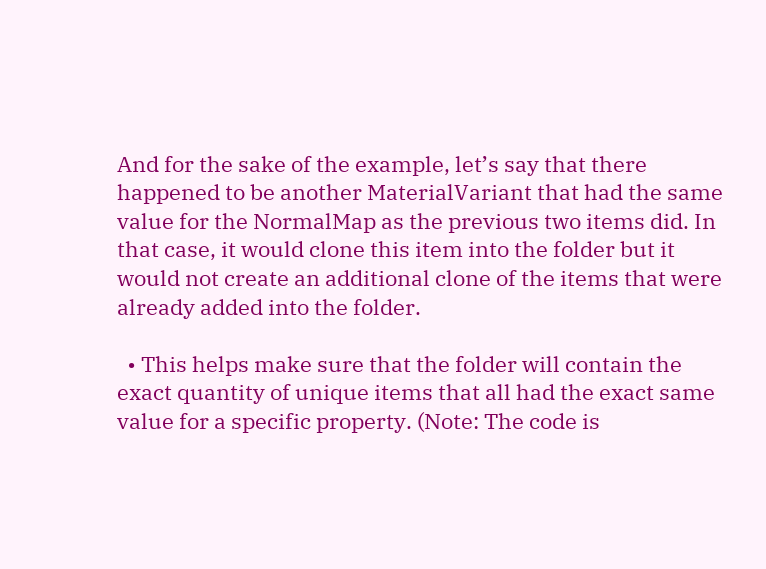And for the sake of the example, let’s say that there happened to be another MaterialVariant that had the same value for the NormalMap as the previous two items did. In that case, it would clone this item into the folder but it would not create an additional clone of the items that were already added into the folder.

  • This helps make sure that the folder will contain the exact quantity of unique items that all had the exact same value for a specific property. (Note: The code is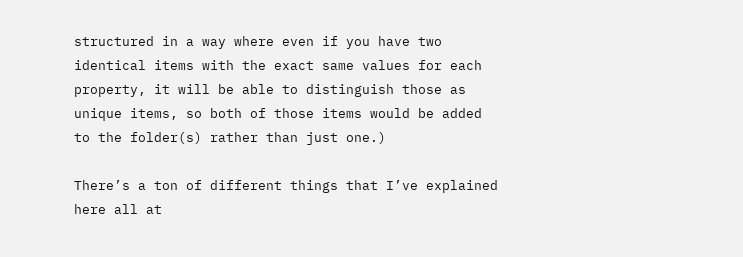structured in a way where even if you have two identical items with the exact same values for each property, it will be able to distinguish those as unique items, so both of those items would be added to the folder(s) rather than just one.)

There’s a ton of different things that I’ve explained here all at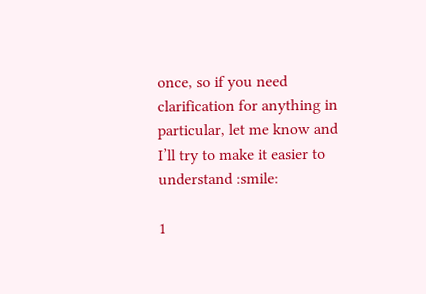once, so if you need clarification for anything in particular, let me know and I’ll try to make it easier to understand :smile:

1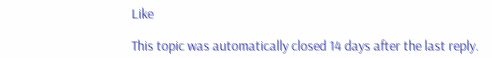Like

This topic was automatically closed 14 days after the last reply.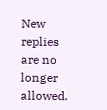New replies are no longer allowed.